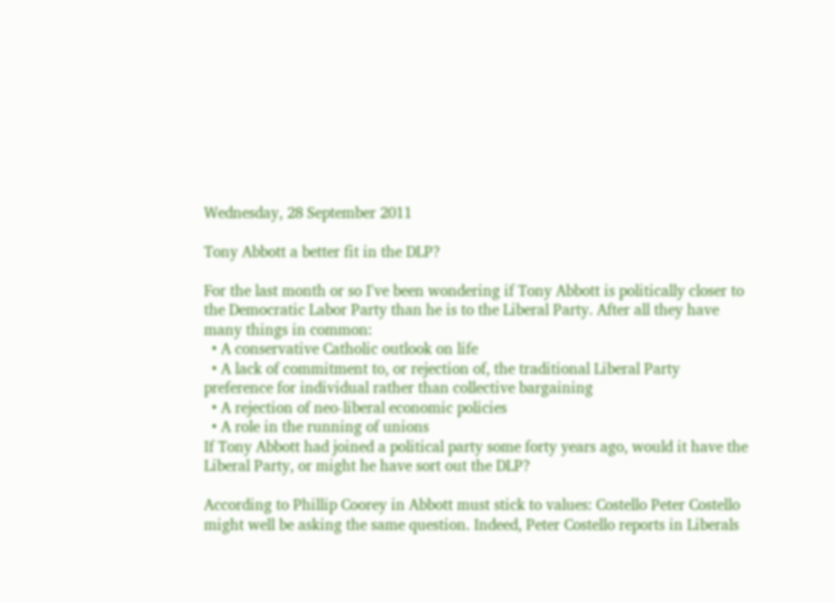Wednesday, 28 September 2011

Tony Abbott a better fit in the DLP?

For the last month or so I've been wondering if Tony Abbott is politically closer to the Democratic Labor Party than he is to the Liberal Party. After all they have many things in common:
  • A conservative Catholic outlook on life
  • A lack of commitment to, or rejection of, the traditional Liberal Party preference for individual rather than collective bargaining
  • A rejection of neo-liberal economic policies
  • A role in the running of unions
If Tony Abbott had joined a political party some forty years ago, would it have the Liberal Party, or might he have sort out the DLP?

According to Phillip Coorey in Abbott must stick to values: Costello Peter Costello might well be asking the same question. Indeed, Peter Costello reports in Liberals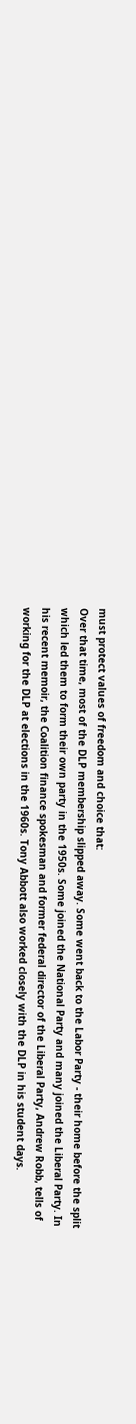must protect values of freedom and choice that:
Over that time, most of the DLP membership slipped away. Some went back to the Labor Party - their home before the split which led them to form their own party in the 1950s. Some joined the National Party and many joined the Liberal Party. In his recent memoir, the Coalition finance spokesman and former federal director of the Liberal Party, Andrew Robb, tells of working for the DLP at elections in the 1960s. Tony Abbott also worked closely with the DLP in his student days.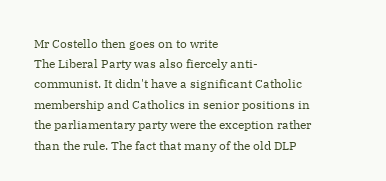Mr Costello then goes on to write
The Liberal Party was also fiercely anti-communist. It didn't have a significant Catholic membership and Catholics in senior positions in the parliamentary party were the exception rather than the rule. The fact that many of the old DLP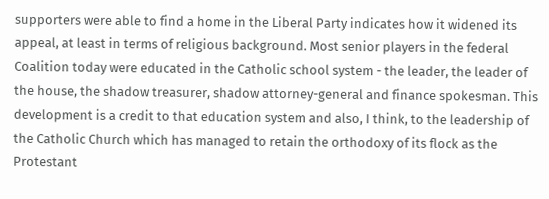supporters were able to find a home in the Liberal Party indicates how it widened its appeal, at least in terms of religious background. Most senior players in the federal Coalition today were educated in the Catholic school system - the leader, the leader of the house, the shadow treasurer, shadow attorney-general and finance spokesman. This development is a credit to that education system and also, I think, to the leadership of the Catholic Church which has managed to retain the orthodoxy of its flock as the Protestant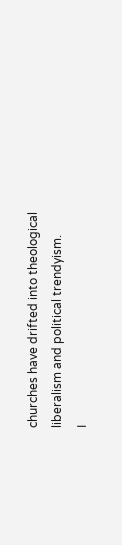churches have drifted into theological liberalism and political trendyism.
I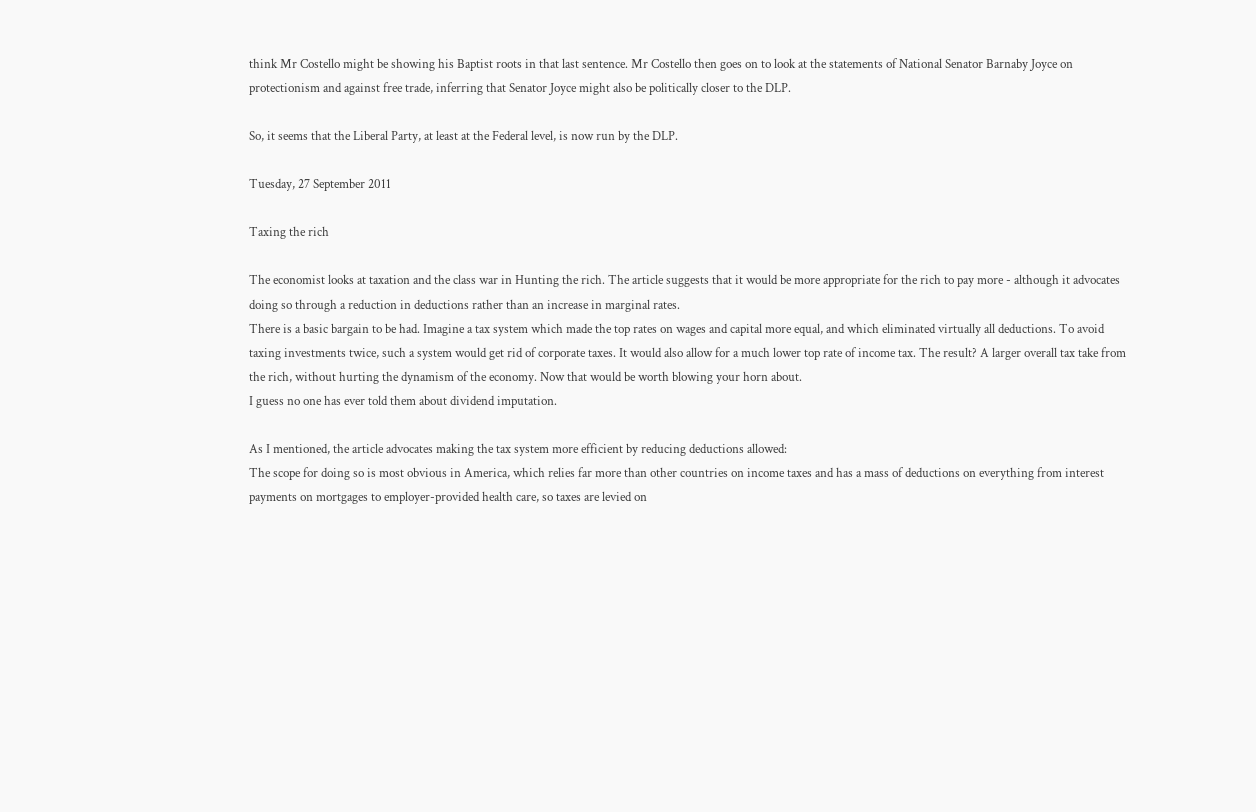think Mr Costello might be showing his Baptist roots in that last sentence. Mr Costello then goes on to look at the statements of National Senator Barnaby Joyce on protectionism and against free trade, inferring that Senator Joyce might also be politically closer to the DLP.

So, it seems that the Liberal Party, at least at the Federal level, is now run by the DLP.

Tuesday, 27 September 2011

Taxing the rich

The economist looks at taxation and the class war in Hunting the rich. The article suggests that it would be more appropriate for the rich to pay more - although it advocates doing so through a reduction in deductions rather than an increase in marginal rates.
There is a basic bargain to be had. Imagine a tax system which made the top rates on wages and capital more equal, and which eliminated virtually all deductions. To avoid taxing investments twice, such a system would get rid of corporate taxes. It would also allow for a much lower top rate of income tax. The result? A larger overall tax take from the rich, without hurting the dynamism of the economy. Now that would be worth blowing your horn about.
I guess no one has ever told them about dividend imputation.

As I mentioned, the article advocates making the tax system more efficient by reducing deductions allowed:
The scope for doing so is most obvious in America, which relies far more than other countries on income taxes and has a mass of deductions on everything from interest payments on mortgages to employer-provided health care, so taxes are levied on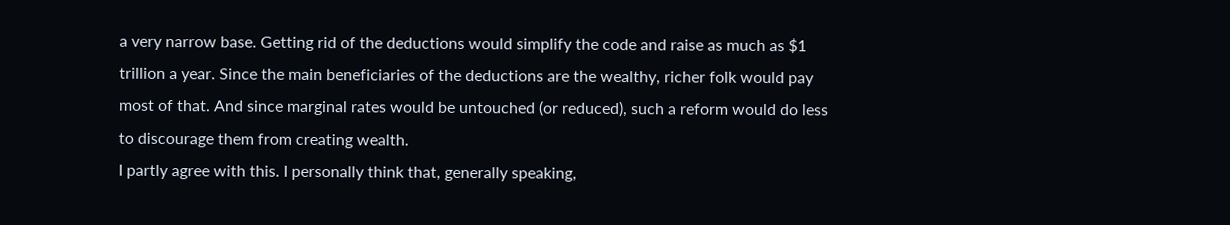a very narrow base. Getting rid of the deductions would simplify the code and raise as much as $1 trillion a year. Since the main beneficiaries of the deductions are the wealthy, richer folk would pay most of that. And since marginal rates would be untouched (or reduced), such a reform would do less to discourage them from creating wealth.
I partly agree with this. I personally think that, generally speaking,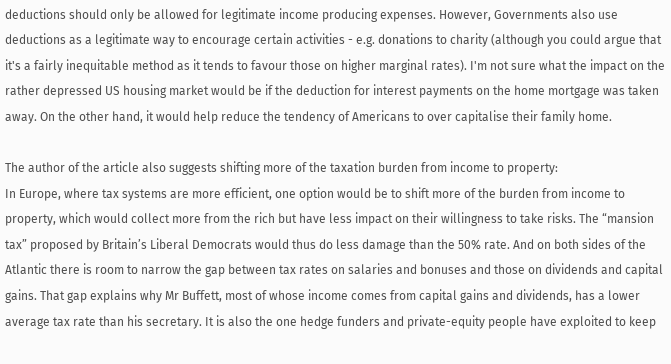deductions should only be allowed for legitimate income producing expenses. However, Governments also use deductions as a legitimate way to encourage certain activities - e.g. donations to charity (although you could argue that it's a fairly inequitable method as it tends to favour those on higher marginal rates). I'm not sure what the impact on the rather depressed US housing market would be if the deduction for interest payments on the home mortgage was taken away. On the other hand, it would help reduce the tendency of Americans to over capitalise their family home.

The author of the article also suggests shifting more of the taxation burden from income to property:
In Europe, where tax systems are more efficient, one option would be to shift more of the burden from income to property, which would collect more from the rich but have less impact on their willingness to take risks. The “mansion tax” proposed by Britain’s Liberal Democrats would thus do less damage than the 50% rate. And on both sides of the Atlantic there is room to narrow the gap between tax rates on salaries and bonuses and those on dividends and capital gains. That gap explains why Mr Buffett, most of whose income comes from capital gains and dividends, has a lower average tax rate than his secretary. It is also the one hedge funders and private-equity people have exploited to keep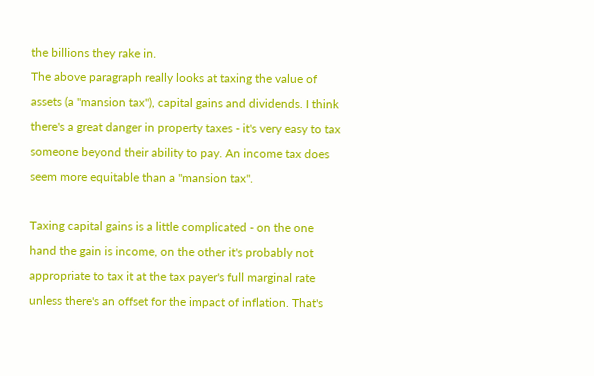the billions they rake in.
The above paragraph really looks at taxing the value of assets (a "mansion tax"), capital gains and dividends. I think there's a great danger in property taxes - it's very easy to tax someone beyond their ability to pay. An income tax does seem more equitable than a "mansion tax".

Taxing capital gains is a little complicated - on the one hand the gain is income, on the other it's probably not appropriate to tax it at the tax payer's full marginal rate unless there's an offset for the impact of inflation. That's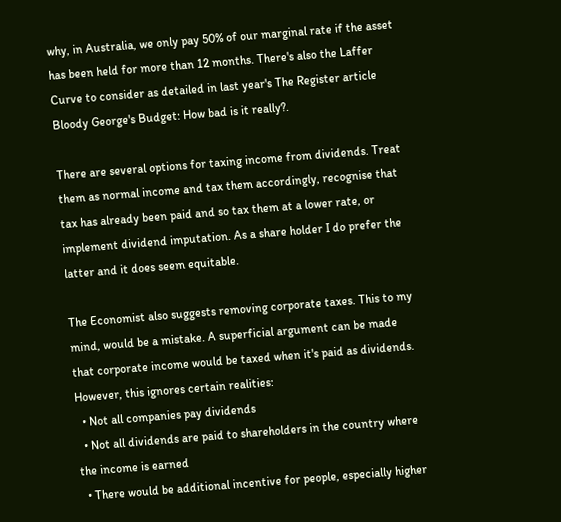why, in Australia, we only pay 50% of our marginal rate if the asset has been held for more than 12 months. There's also the Laffer Curve to consider as detailed in last year's The Register article Bloody George's Budget: How bad is it really?.

There are several options for taxing income from dividends. Treat them as normal income and tax them accordingly, recognise that tax has already been paid and so tax them at a lower rate, or implement dividend imputation. As a share holder I do prefer the latter and it does seem equitable.

The Economist also suggests removing corporate taxes. This to my mind, would be a mistake. A superficial argument can be made that corporate income would be taxed when it's paid as dividends. However, this ignores certain realities:
  • Not all companies pay dividends
  • Not all dividends are paid to shareholders in the country where the income is earned
  • There would be additional incentive for people, especially higher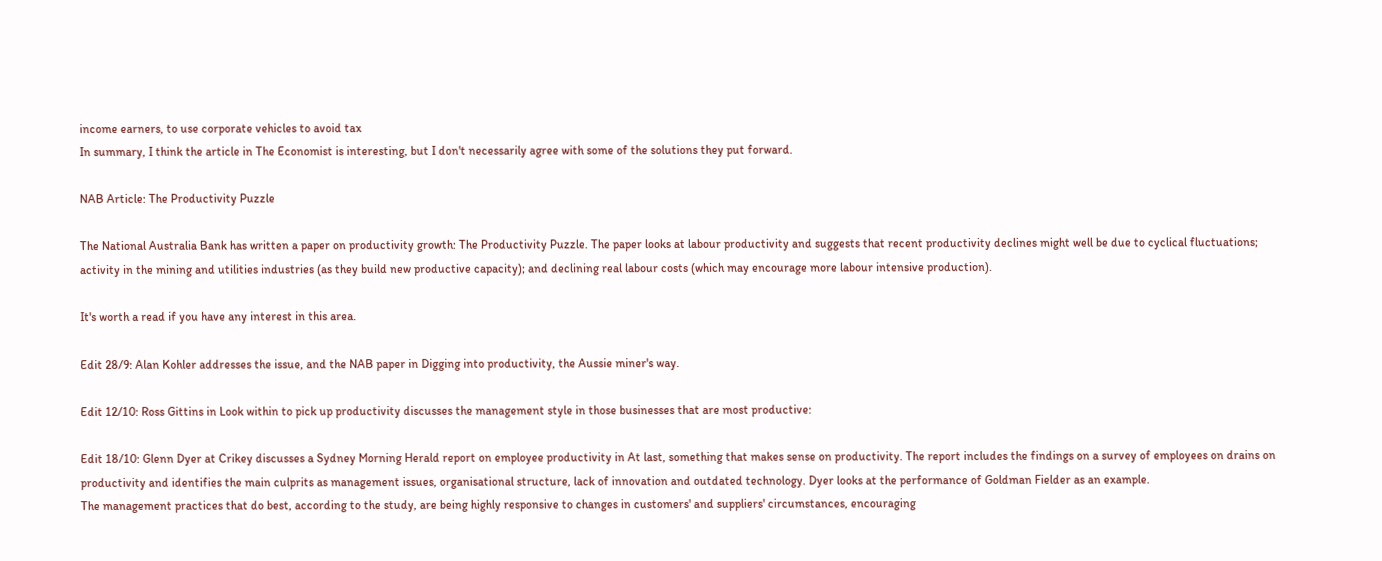income earners, to use corporate vehicles to avoid tax
In summary, I think the article in The Economist is interesting, but I don't necessarily agree with some of the solutions they put forward.

NAB Article: The Productivity Puzzle

The National Australia Bank has written a paper on productivity growth: The Productivity Puzzle. The paper looks at labour productivity and suggests that recent productivity declines might well be due to cyclical fluctuations; activity in the mining and utilities industries (as they build new productive capacity); and declining real labour costs (which may encourage more labour intensive production).

It's worth a read if you have any interest in this area.

Edit 28/9: Alan Kohler addresses the issue, and the NAB paper in Digging into productivity, the Aussie miner's way.

Edit 12/10: Ross Gittins in Look within to pick up productivity discusses the management style in those businesses that are most productive:

Edit 18/10: Glenn Dyer at Crikey discusses a Sydney Morning Herald report on employee productivity in At last, something that makes sense on productivity. The report includes the findings on a survey of employees on drains on productivity and identifies the main culprits as management issues, organisational structure, lack of innovation and outdated technology. Dyer looks at the performance of Goldman Fielder as an example.
The management practices that do best, according to the study, are being highly responsive to changes in customers' and suppliers' circumstances, encouraging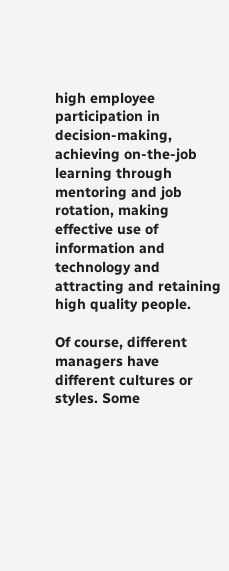high employee participation in decision-making, achieving on-the-job learning through mentoring and job rotation, making effective use of information and technology and attracting and retaining high quality people.

Of course, different managers have different cultures or styles. Some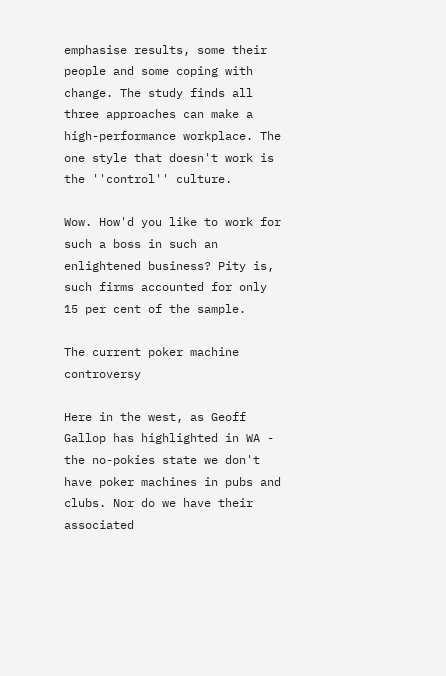emphasise results, some their people and some coping with change. The study finds all three approaches can make a high-performance workplace. The one style that doesn't work is the ''control'' culture.

Wow. How'd you like to work for such a boss in such an enlightened business? Pity is, such firms accounted for only 15 per cent of the sample.

The current poker machine controversy

Here in the west, as Geoff Gallop has highlighted in WA - the no-pokies state we don't have poker machines in pubs and clubs. Nor do we have their associated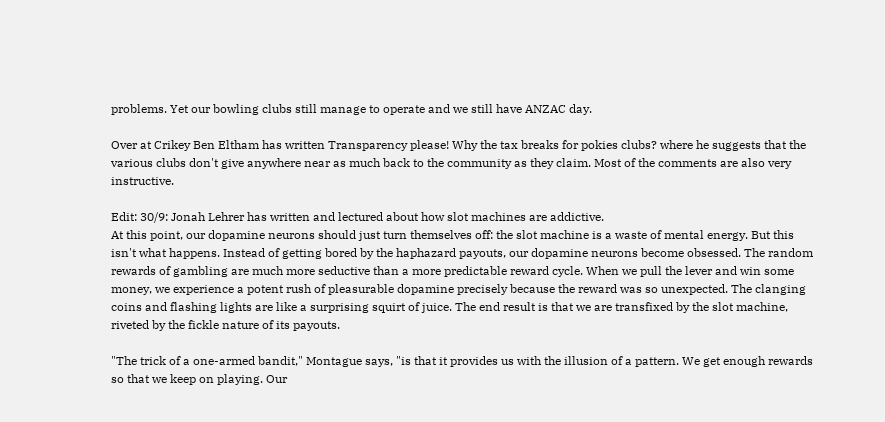problems. Yet our bowling clubs still manage to operate and we still have ANZAC day.

Over at Crikey Ben Eltham has written Transparency please! Why the tax breaks for pokies clubs? where he suggests that the various clubs don't give anywhere near as much back to the community as they claim. Most of the comments are also very instructive.

Edit: 30/9: Jonah Lehrer has written and lectured about how slot machines are addictive.
At this point, our dopamine neurons should just turn themselves off: the slot machine is a waste of mental energy. But this isn't what happens. Instead of getting bored by the haphazard payouts, our dopamine neurons become obsessed. The random rewards of gambling are much more seductive than a more predictable reward cycle. When we pull the lever and win some money, we experience a potent rush of pleasurable dopamine precisely because the reward was so unexpected. The clanging coins and flashing lights are like a surprising squirt of juice. The end result is that we are transfixed by the slot machine, riveted by the fickle nature of its payouts.

"The trick of a one-armed bandit," Montague says, "is that it provides us with the illusion of a pattern. We get enough rewards so that we keep on playing. Our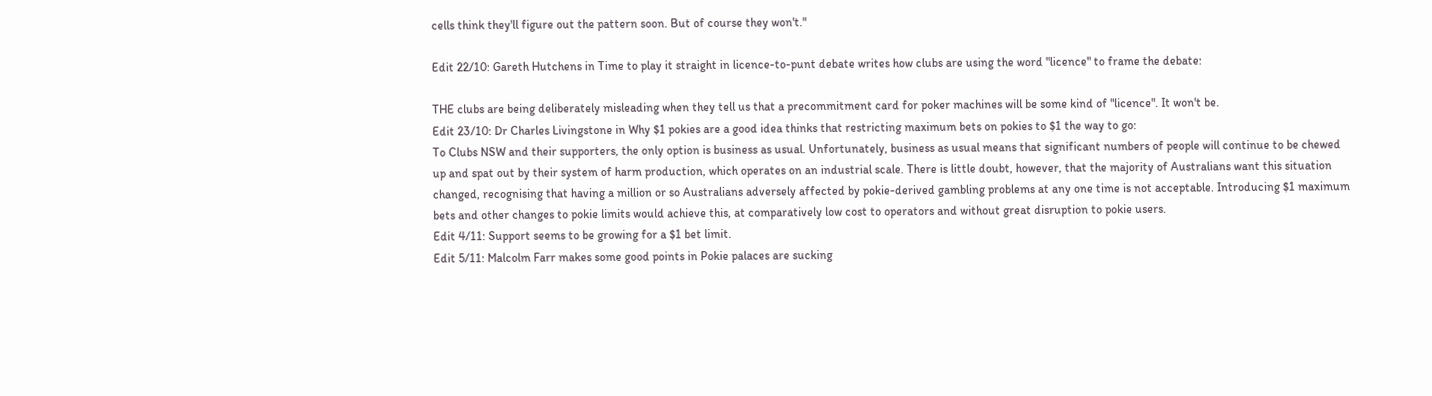cells think they'll figure out the pattern soon. But of course they won't."

Edit 22/10: Gareth Hutchens in Time to play it straight in licence-to-punt debate writes how clubs are using the word "licence" to frame the debate:

THE clubs are being deliberately misleading when they tell us that a precommitment card for poker machines will be some kind of "licence". It won't be.
Edit 23/10: Dr Charles Livingstone in Why $1 pokies are a good idea thinks that restricting maximum bets on pokies to $1 the way to go:
To Clubs NSW and their supporters, the only option is business as usual. Unfortunately, business as usual means that significant numbers of people will continue to be chewed up and spat out by their system of harm production, which operates on an industrial scale. There is little doubt, however, that the majority of Australians want this situation changed, recognising that having a million or so Australians adversely affected by pokie-derived gambling problems at any one time is not acceptable. Introducing $1 maximum bets and other changes to pokie limits would achieve this, at comparatively low cost to operators and without great disruption to pokie users.
Edit 4/11: Support seems to be growing for a $1 bet limit.
Edit 5/11: Malcolm Farr makes some good points in Pokie palaces are sucking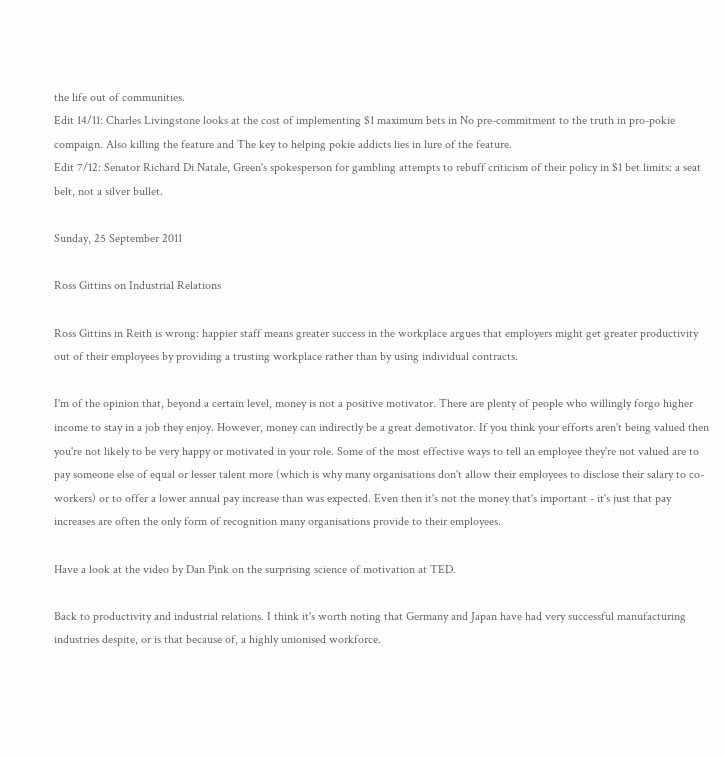the life out of communities.
Edit 14/11: Charles Livingstone looks at the cost of implementing $1 maximum bets in No pre-commitment to the truth in pro-pokie compaign. Also killing the feature and The key to helping pokie addicts lies in lure of the feature.
Edit 7/12: Senator Richard Di Natale, Green's spokesperson for gambling attempts to rebuff criticism of their policy in $1 bet limits: a seat belt, not a silver bullet.

Sunday, 25 September 2011

Ross Gittins on Industrial Relations

Ross Gittins in Reith is wrong: happier staff means greater success in the workplace argues that employers might get greater productivity out of their employees by providing a trusting workplace rather than by using individual contracts.

I'm of the opinion that, beyond a certain level, money is not a positive motivator. There are plenty of people who willingly forgo higher income to stay in a job they enjoy. However, money can indirectly be a great demotivator. If you think your efforts aren't being valued then you're not likely to be very happy or motivated in your role. Some of the most effective ways to tell an employee they're not valued are to pay someone else of equal or lesser talent more (which is why many organisations don't allow their employees to disclose their salary to co-workers) or to offer a lower annual pay increase than was expected. Even then it's not the money that's important - it's just that pay increases are often the only form of recognition many organisations provide to their employees.

Have a look at the video by Dan Pink on the surprising science of motivation at TED.

Back to productivity and industrial relations. I think it's worth noting that Germany and Japan have had very successful manufacturing industries despite, or is that because of, a highly unionised workforce.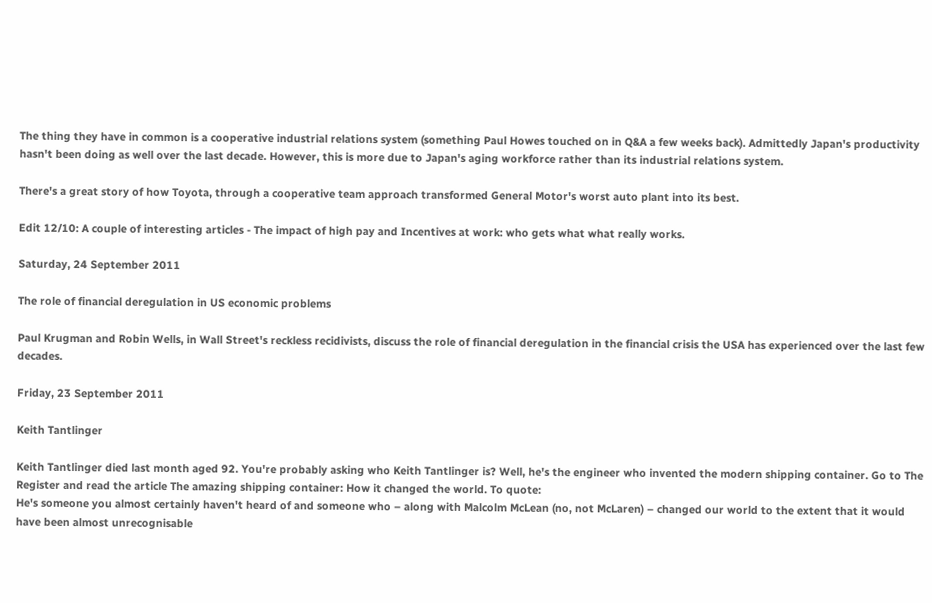The thing they have in common is a cooperative industrial relations system (something Paul Howes touched on in Q&A a few weeks back). Admittedly Japan's productivity hasn't been doing as well over the last decade. However, this is more due to Japan's aging workforce rather than its industrial relations system.

There's a great story of how Toyota, through a cooperative team approach transformed General Motor's worst auto plant into its best.

Edit 12/10: A couple of interesting articles - The impact of high pay and Incentives at work: who gets what what really works.

Saturday, 24 September 2011

The role of financial deregulation in US economic problems

Paul Krugman and Robin Wells, in Wall Street's reckless recidivists, discuss the role of financial deregulation in the financial crisis the USA has experienced over the last few decades.

Friday, 23 September 2011

Keith Tantlinger

Keith Tantlinger died last month aged 92. You're probably asking who Keith Tantlinger is? Well, he's the engineer who invented the modern shipping container. Go to The Register and read the article The amazing shipping container: How it changed the world. To quote:
He's someone you almost certainly haven't heard of and someone who – along with Malcolm McLean (no, not McLaren) – changed our world to the extent that it would have been almost unrecognisable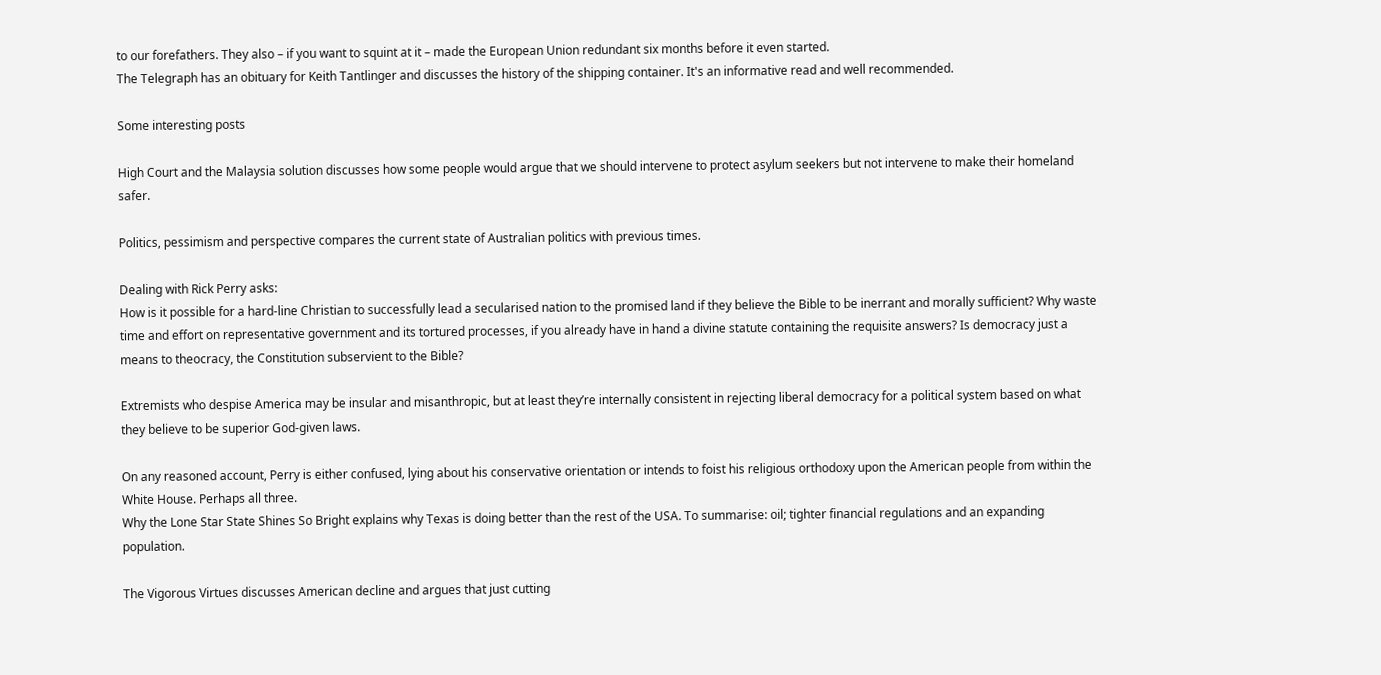to our forefathers. They also – if you want to squint at it – made the European Union redundant six months before it even started.
The Telegraph has an obituary for Keith Tantlinger and discusses the history of the shipping container. It's an informative read and well recommended.

Some interesting posts

High Court and the Malaysia solution discusses how some people would argue that we should intervene to protect asylum seekers but not intervene to make their homeland safer.

Politics, pessimism and perspective compares the current state of Australian politics with previous times.

Dealing with Rick Perry asks:
How is it possible for a hard-line Christian to successfully lead a secularised nation to the promised land if they believe the Bible to be inerrant and morally sufficient? Why waste time and effort on representative government and its tortured processes, if you already have in hand a divine statute containing the requisite answers? Is democracy just a means to theocracy, the Constitution subservient to the Bible?

Extremists who despise America may be insular and misanthropic, but at least they’re internally consistent in rejecting liberal democracy for a political system based on what they believe to be superior God-given laws.

On any reasoned account, Perry is either confused, lying about his conservative orientation or intends to foist his religious orthodoxy upon the American people from within the White House. Perhaps all three.
Why the Lone Star State Shines So Bright explains why Texas is doing better than the rest of the USA. To summarise: oil; tighter financial regulations and an expanding population.

The Vigorous Virtues discusses American decline and argues that just cutting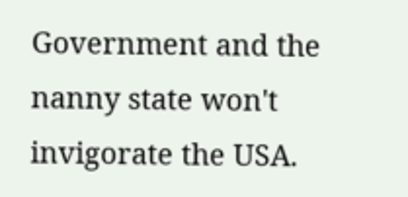Government and the nanny state won't invigorate the USA.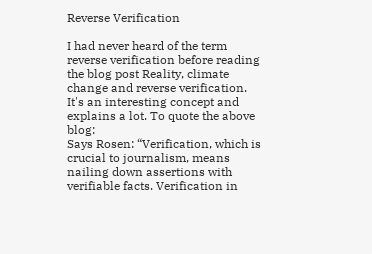Reverse Verification

I had never heard of the term reverse verification before reading the blog post Reality, climate change and reverse verification. It's an interesting concept and explains a lot. To quote the above blog:
Says Rosen: “Verification, which is crucial to journalism, means nailing down assertions with verifiable facts. Verification in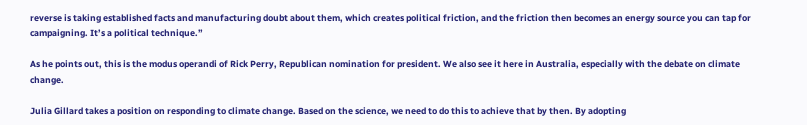reverse is taking established facts and manufacturing doubt about them, which creates political friction, and the friction then becomes an energy source you can tap for campaigning. It’s a political technique.”

As he points out, this is the modus operandi of Rick Perry, Republican nomination for president. We also see it here in Australia, especially with the debate on climate change.

Julia Gillard takes a position on responding to climate change. Based on the science, we need to do this to achieve that by then. By adopting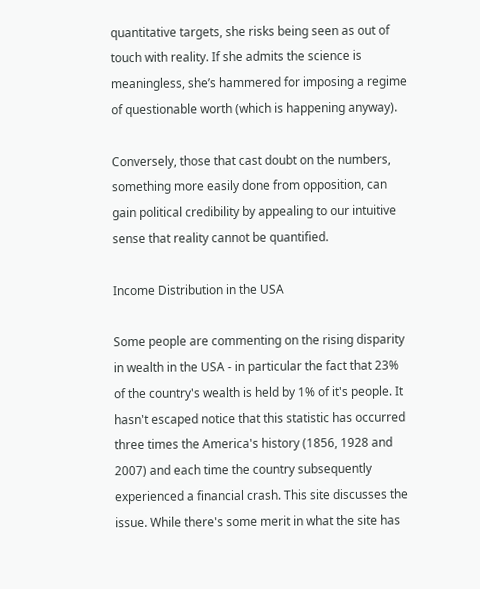quantitative targets, she risks being seen as out of touch with reality. If she admits the science is meaningless, she’s hammered for imposing a regime of questionable worth (which is happening anyway).

Conversely, those that cast doubt on the numbers, something more easily done from opposition, can gain political credibility by appealing to our intuitive sense that reality cannot be quantified.

Income Distribution in the USA

Some people are commenting on the rising disparity in wealth in the USA - in particular the fact that 23% of the country's wealth is held by 1% of it's people. It hasn't escaped notice that this statistic has occurred three times the America's history (1856, 1928 and 2007) and each time the country subsequently experienced a financial crash. This site discusses the issue. While there's some merit in what the site has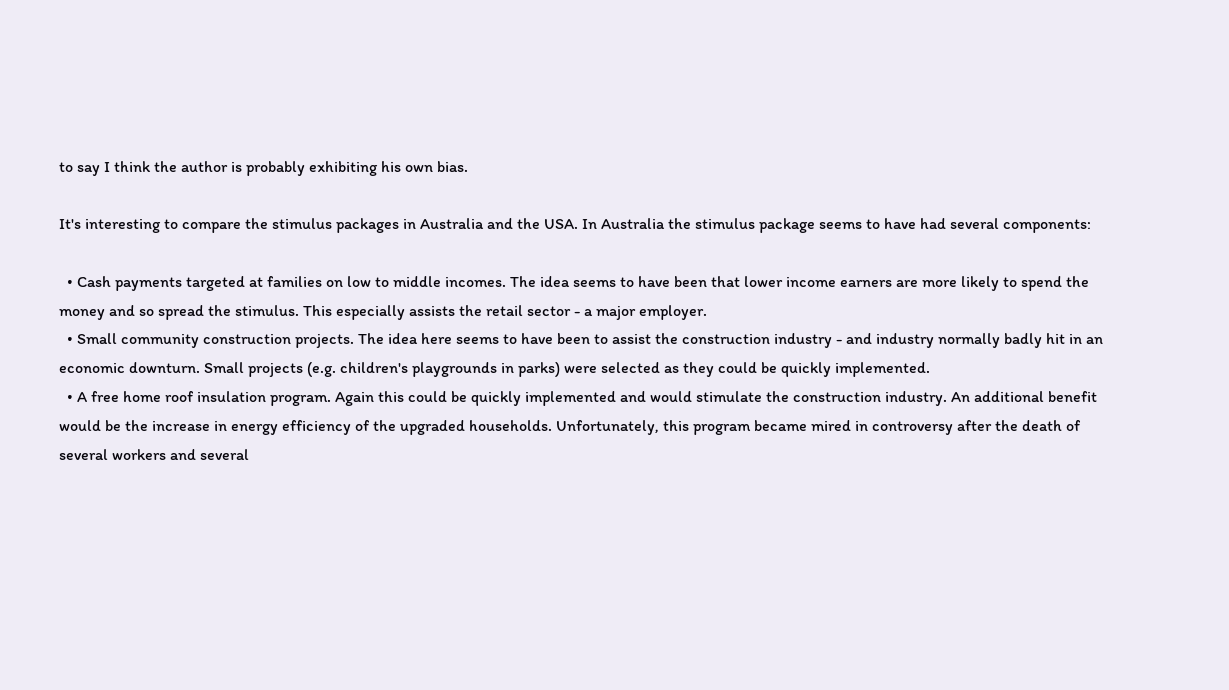to say I think the author is probably exhibiting his own bias.

It's interesting to compare the stimulus packages in Australia and the USA. In Australia the stimulus package seems to have had several components:

  • Cash payments targeted at families on low to middle incomes. The idea seems to have been that lower income earners are more likely to spend the money and so spread the stimulus. This especially assists the retail sector - a major employer.
  • Small community construction projects. The idea here seems to have been to assist the construction industry - and industry normally badly hit in an economic downturn. Small projects (e.g. children's playgrounds in parks) were selected as they could be quickly implemented.
  • A free home roof insulation program. Again this could be quickly implemented and would stimulate the construction industry. An additional benefit would be the increase in energy efficiency of the upgraded households. Unfortunately, this program became mired in controversy after the death of several workers and several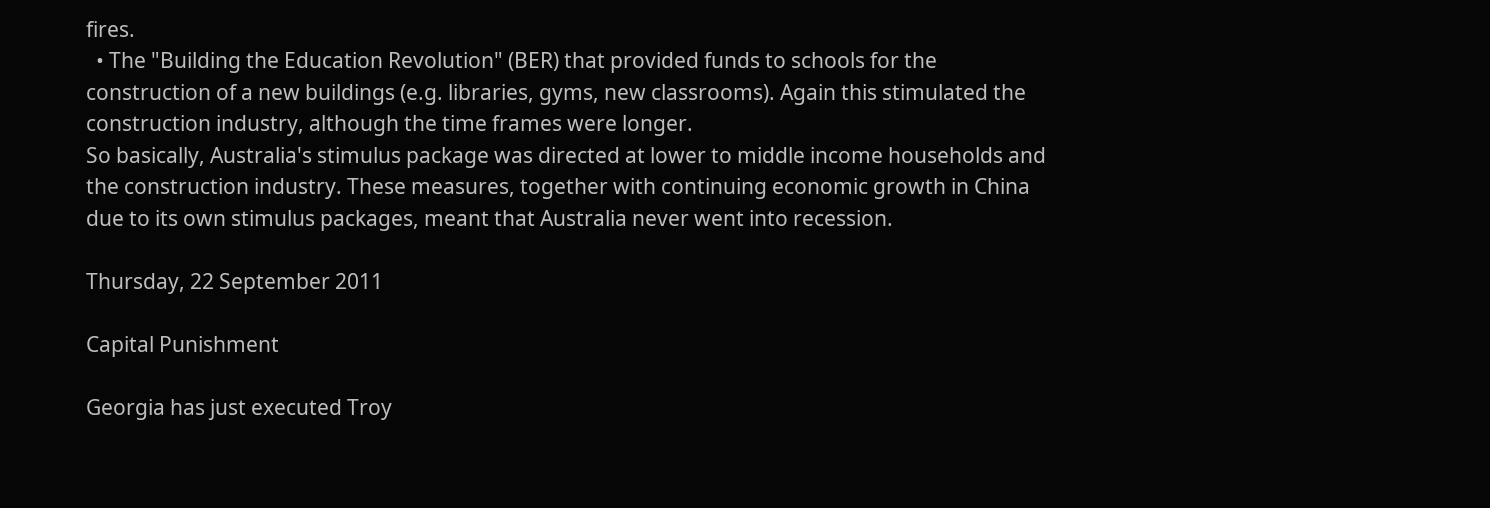fires.
  • The "Building the Education Revolution" (BER) that provided funds to schools for the construction of a new buildings (e.g. libraries, gyms, new classrooms). Again this stimulated the construction industry, although the time frames were longer.
So basically, Australia's stimulus package was directed at lower to middle income households and the construction industry. These measures, together with continuing economic growth in China due to its own stimulus packages, meant that Australia never went into recession.

Thursday, 22 September 2011

Capital Punishment

Georgia has just executed Troy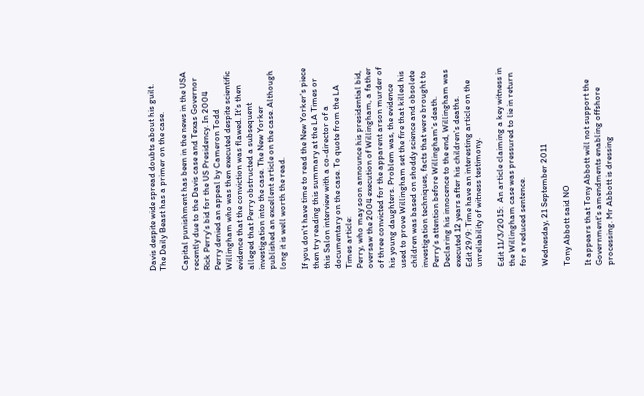Davis despite wide spread doubts about his guilt. The Daily Beast has a primer on the case.

Capital punishment has been in the news in the USA recently due to the Davis case and Texas Governor Rick Perry's bid for the US Presidency. In 2004 Perry denied an appeal by Cameron Todd Willingham who was then executed despite scientific evidence that the conviction was flawed. It's then alleged that Perry obstructed a subsequent investigation into the case. The New Yorker published an excellent article on the case. Although long it is well worth the read.

If you don't have time to read the New Yorker's piece then try reading this summary at the LA Times or this Salon interview with a co-director of a documentary on the case. To quote from the LA Times article:
Perry, who may soon announce his presidential bid, oversaw the 2004 execution of Willingham, a father of three convicted for the apparent arson murder of his young daughters. Problem was, the evidence used to prove Willingham set the fire that killed his children was based on shoddy science and obsolete investigation techniques, facts that were brought to Perry's attention before Willingham's death. Declaring his innocence to the end, Willingham was executed 12 years after his children's deaths.
Edit 29/9: Time have an interesting article on the unreliability of witness testimony.

Edit 11/3/2015:  An article claiming a key witness in the Willingham case was pressured to lie in return for a reduced sentence.

Wednesday, 21 September 2011

Tony Abbott said NO

It appears that Tony Abbott will not support the Government's amendments enabling offshore processing. Mr Abbott is dressing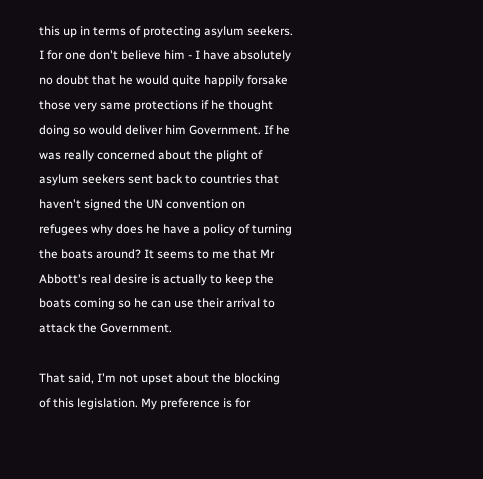this up in terms of protecting asylum seekers. I for one don't believe him - I have absolutely no doubt that he would quite happily forsake those very same protections if he thought doing so would deliver him Government. If he was really concerned about the plight of asylum seekers sent back to countries that haven't signed the UN convention on refugees why does he have a policy of turning the boats around? It seems to me that Mr Abbott's real desire is actually to keep the boats coming so he can use their arrival to attack the Government.

That said, I'm not upset about the blocking of this legislation. My preference is for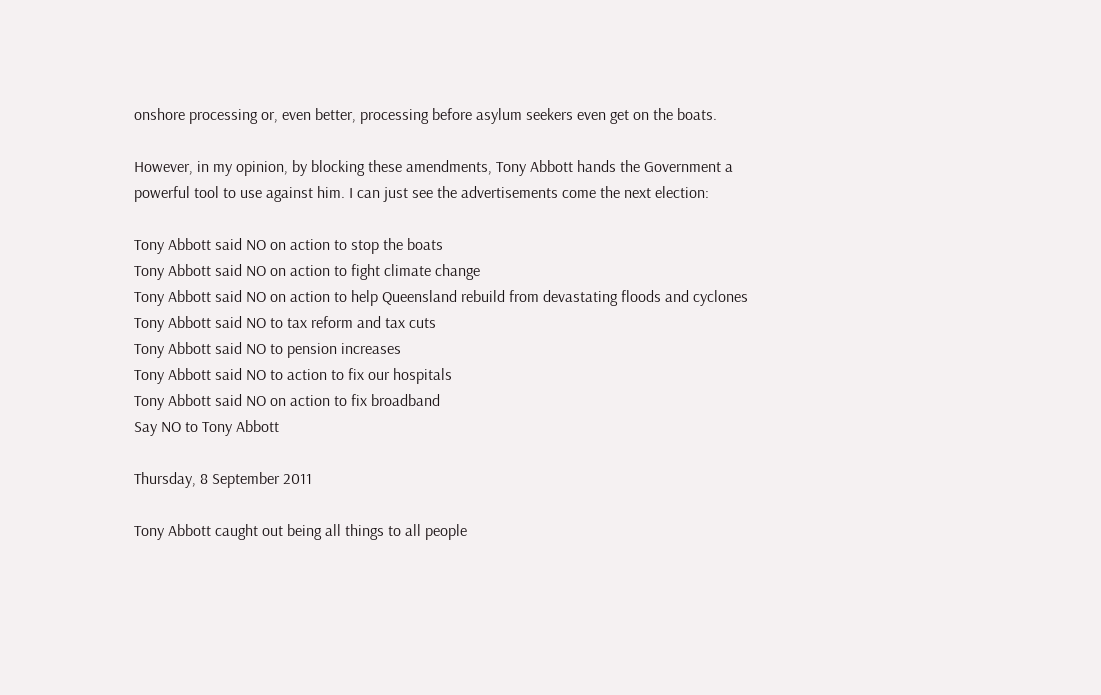onshore processing or, even better, processing before asylum seekers even get on the boats.

However, in my opinion, by blocking these amendments, Tony Abbott hands the Government a powerful tool to use against him. I can just see the advertisements come the next election:

Tony Abbott said NO on action to stop the boats
Tony Abbott said NO on action to fight climate change
Tony Abbott said NO on action to help Queensland rebuild from devastating floods and cyclones
Tony Abbott said NO to tax reform and tax cuts
Tony Abbott said NO to pension increases
Tony Abbott said NO to action to fix our hospitals
Tony Abbott said NO on action to fix broadband
Say NO to Tony Abbott

Thursday, 8 September 2011

Tony Abbott caught out being all things to all people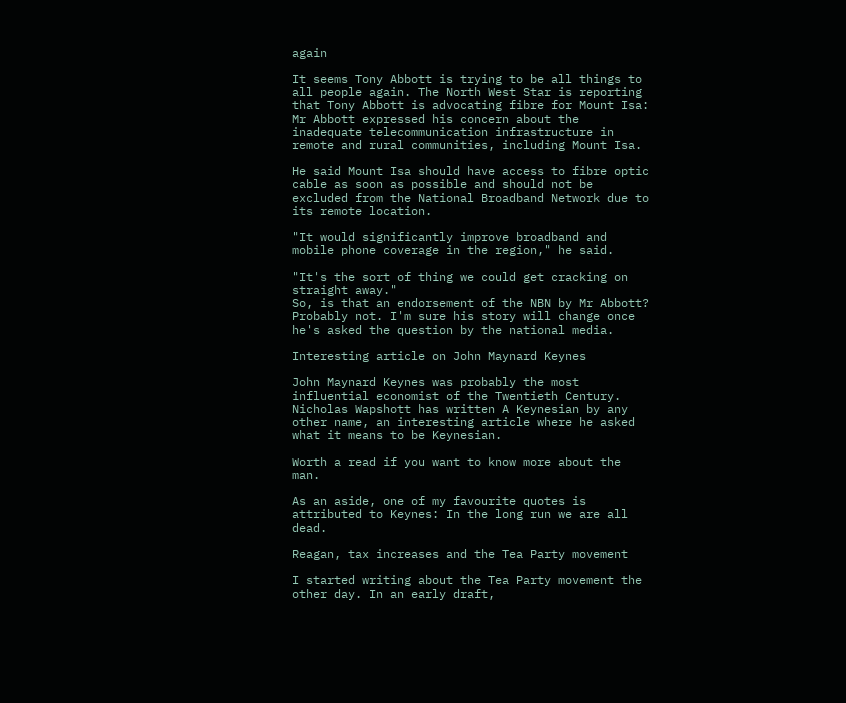again

It seems Tony Abbott is trying to be all things to all people again. The North West Star is reporting that Tony Abbott is advocating fibre for Mount Isa:
Mr Abbott expressed his concern about the inadequate telecommunication infrastructure in remote and rural communities, including Mount Isa.

He said Mount Isa should have access to fibre optic cable as soon as possible and should not be excluded from the National Broadband Network due to its remote location.

"It would significantly improve broadband and mobile phone coverage in the region," he said.

"It's the sort of thing we could get cracking on straight away."
So, is that an endorsement of the NBN by Mr Abbott? Probably not. I'm sure his story will change once he's asked the question by the national media.

Interesting article on John Maynard Keynes

John Maynard Keynes was probably the most influential economist of the Twentieth Century. Nicholas Wapshott has written A Keynesian by any other name, an interesting article where he asked what it means to be Keynesian.

Worth a read if you want to know more about the man.

As an aside, one of my favourite quotes is attributed to Keynes: In the long run we are all dead.

Reagan, tax increases and the Tea Party movement

I started writing about the Tea Party movement the other day. In an early draft,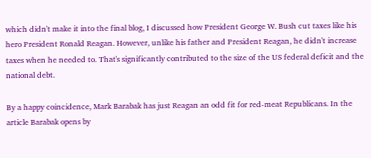which didn't make it into the final blog, I discussed how President George W. Bush cut taxes like his hero President Ronald Reagan. However, unlike his father and President Reagan, he didn't increase taxes when he needed to. That's significantly contributed to the size of the US federal deficit and the national debt.

By a happy coincidence, Mark Barabak has just Reagan an odd fit for red-meat Republicans. In the article Barabak opens by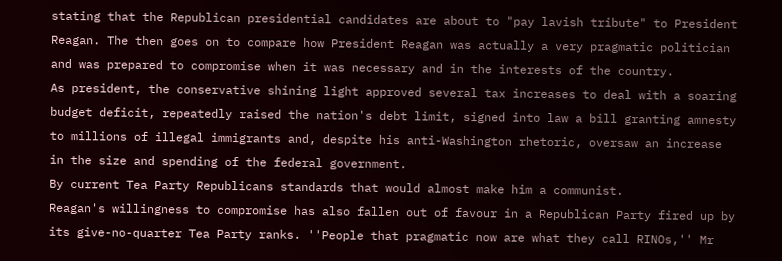stating that the Republican presidential candidates are about to "pay lavish tribute" to President Reagan. The then goes on to compare how President Reagan was actually a very pragmatic politician and was prepared to compromise when it was necessary and in the interests of the country.
As president, the conservative shining light approved several tax increases to deal with a soaring budget deficit, repeatedly raised the nation's debt limit, signed into law a bill granting amnesty to millions of illegal immigrants and, despite his anti-Washington rhetoric, oversaw an increase in the size and spending of the federal government.
By current Tea Party Republicans standards that would almost make him a communist.
Reagan's willingness to compromise has also fallen out of favour in a Republican Party fired up by its give-no-quarter Tea Party ranks. ''People that pragmatic now are what they call RINOs,'' Mr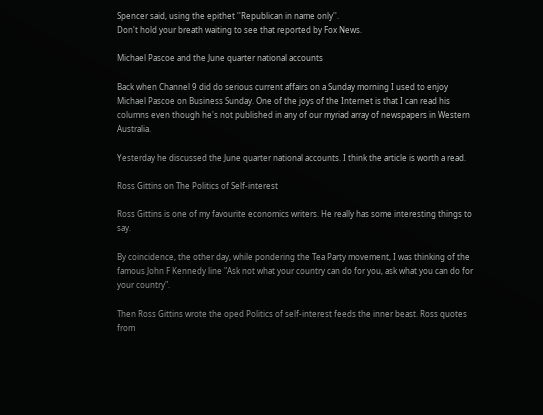Spencer said, using the epithet ''Republican in name only''.
Don't hold your breath waiting to see that reported by Fox News.

Michael Pascoe and the June quarter national accounts

Back when Channel 9 did do serious current affairs on a Sunday morning I used to enjoy Michael Pascoe on Business Sunday. One of the joys of the Internet is that I can read his columns even though he's not published in any of our myriad array of newspapers in Western Australia.

Yesterday he discussed the June quarter national accounts. I think the article is worth a read.

Ross Gittins on The Politics of Self-interest

Ross Gittins is one of my favourite economics writers. He really has some interesting things to say.

By coincidence, the other day, while pondering the Tea Party movement, I was thinking of the famous John F Kennedy line "Ask not what your country can do for you, ask what you can do for your country".

Then Ross Gittins wrote the oped Politics of self-interest feeds the inner beast. Ross quotes from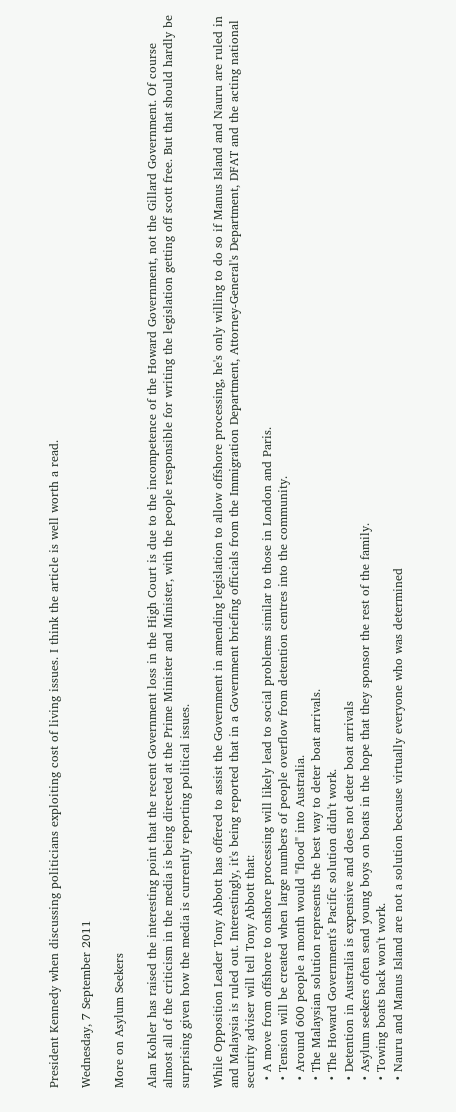President Kennedy when discussing politicians exploiting cost of living issues. I think the article is well worth a read.

Wednesday, 7 September 2011

More on Asylum Seekers

Alan Kohler has raised the interesting point that the recent Government loss in the High Court is due to the incompetence of the Howard Government, not the Gillard Government. Of course almost all of the criticism in the media is being directed at the Prime Minister and Minister, with the people responsible for writing the legislation getting off scott free. But that should hardly be surprising given how the media is currently reporting political issues.

While Opposition Leader Tony Abbott has offered to assist the Government in amending legislation to allow offshore processing, he's only willing to do so if Manus Island and Nauru are ruled in and Malaysia is ruled out. Interestingly, it's being reported that in a Government briefing officials from the Immigration Department, Attorney-General's Department, DFAT and the acting national security adviser will tell Tony Abbott that:
  • A move from offshore to onshore processing will likely lead to social problems similar to those in London and Paris.
  • Tension will be created when large numbers of people overflow from detention centres into the community.
  • Around 600 people a month would "flood" into Australia.
  • The Malaysian solution represents the best way to deter boat arrivals.
  • The Howard Government's Pacific solution didn't work.
  • Detention in Australia is expensive and does not deter boat arrivals
  • Asylum seekers often send young boys on boats in the hope that they sponsor the rest of the family.
  • Towing boats back won't work.
  • Nauru and Manus Island are not a solution because virtually everyone who was determined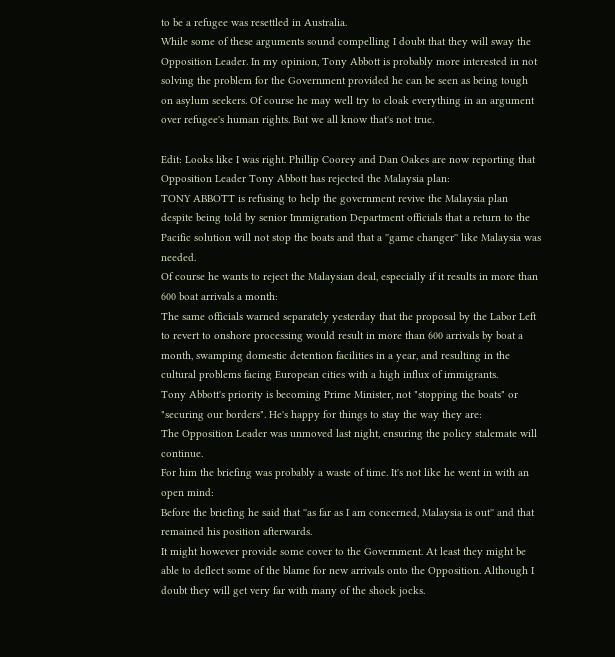to be a refugee was resettled in Australia.
While some of these arguments sound compelling I doubt that they will sway the Opposition Leader. In my opinion, Tony Abbott is probably more interested in not solving the problem for the Government provided he can be seen as being tough on asylum seekers. Of course he may well try to cloak everything in an argument over refugee's human rights. But we all know that's not true.

Edit: Looks like I was right. Phillip Coorey and Dan Oakes are now reporting that Opposition Leader Tony Abbott has rejected the Malaysia plan:
TONY ABBOTT is refusing to help the government revive the Malaysia plan despite being told by senior Immigration Department officials that a return to the Pacific solution will not stop the boats and that a ''game changer'' like Malaysia was needed.
Of course he wants to reject the Malaysian deal, especially if it results in more than 600 boat arrivals a month:
The same officials warned separately yesterday that the proposal by the Labor Left to revert to onshore processing would result in more than 600 arrivals by boat a month, swamping domestic detention facilities in a year, and resulting in the cultural problems facing European cities with a high influx of immigrants.
Tony Abbott's priority is becoming Prime Minister, not "stopping the boats" or "securing our borders". He's happy for things to stay the way they are:
The Opposition Leader was unmoved last night, ensuring the policy stalemate will continue.
For him the briefing was probably a waste of time. It's not like he went in with an open mind:
Before the briefing he said that ''as far as I am concerned, Malaysia is out'' and that remained his position afterwards.
It might however provide some cover to the Government. At least they might be able to deflect some of the blame for new arrivals onto the Opposition. Although I doubt they will get very far with many of the shock jocks.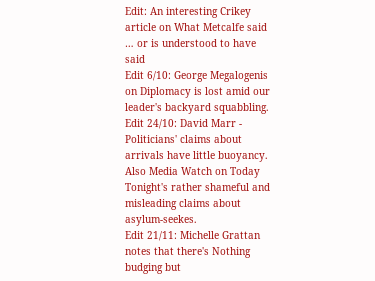Edit: An interesting Crikey article on What Metcalfe said … or is understood to have said
Edit 6/10: George Megalogenis on Diplomacy is lost amid our leader's backyard squabbling.
Edit 24/10: David Marr - Politicians' claims about arrivals have little buoyancy. Also Media Watch on Today Tonight's rather shameful and misleading claims about asylum-seekes.
Edit 21/11: Michelle Grattan notes that there's Nothing budging but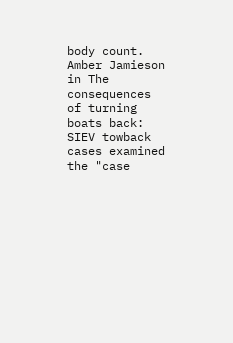body count.
Amber Jamieson in The consequences of turning boats back: SIEV towback cases examined the "case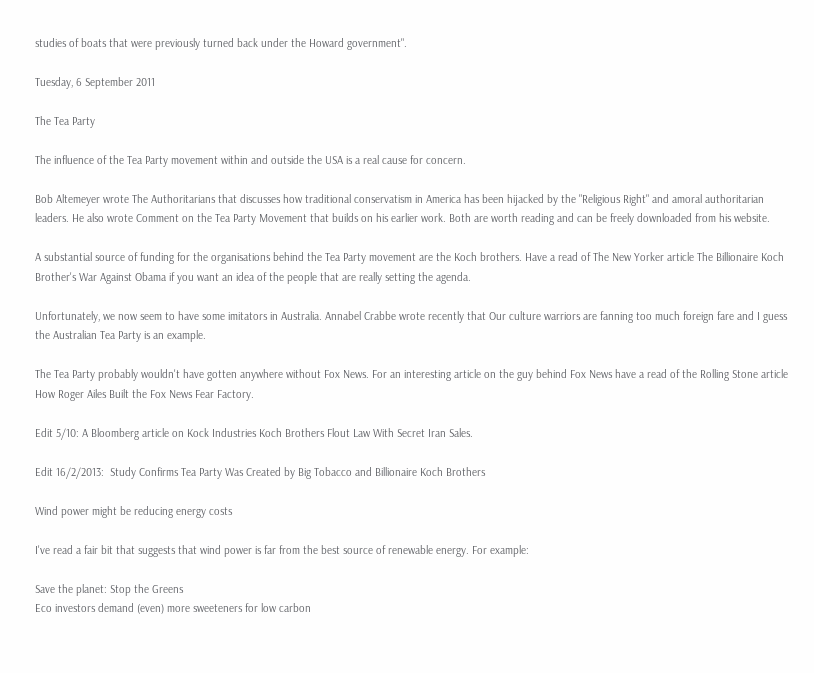studies of boats that were previously turned back under the Howard government".

Tuesday, 6 September 2011

The Tea Party

The influence of the Tea Party movement within and outside the USA is a real cause for concern.

Bob Altemeyer wrote The Authoritarians that discusses how traditional conservatism in America has been hijacked by the "Religious Right" and amoral authoritarian leaders. He also wrote Comment on the Tea Party Movement that builds on his earlier work. Both are worth reading and can be freely downloaded from his website.

A substantial source of funding for the organisations behind the Tea Party movement are the Koch brothers. Have a read of The New Yorker article The Billionaire Koch Brother's War Against Obama if you want an idea of the people that are really setting the agenda.

Unfortunately, we now seem to have some imitators in Australia. Annabel Crabbe wrote recently that Our culture warriors are fanning too much foreign fare and I guess the Australian Tea Party is an example.

The Tea Party probably wouldn't have gotten anywhere without Fox News. For an interesting article on the guy behind Fox News have a read of the Rolling Stone article How Roger Ailes Built the Fox News Fear Factory.

Edit 5/10: A Bloomberg article on Kock Industries Koch Brothers Flout Law With Secret Iran Sales.

Edit 16/2/2013:  Study Confirms Tea Party Was Created by Big Tobacco and Billionaire Koch Brothers

Wind power might be reducing energy costs

I've read a fair bit that suggests that wind power is far from the best source of renewable energy. For example:

Save the planet: Stop the Greens
Eco investors demand (even) more sweeteners for low carbon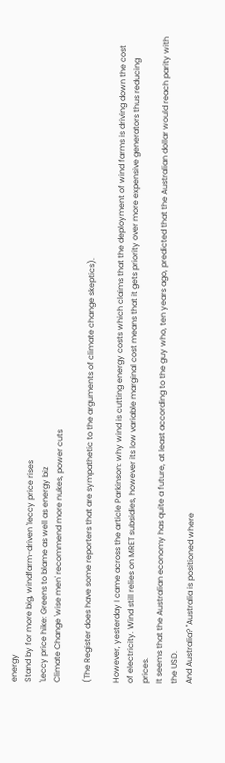energy
Stand by for more big, windfarm-driven 'leccy price rises
'Leccy price hike: Greens to blame as well as energy biz
Climate Change 'wise men' recommend more nukes, power cuts

(The Register does have some reporters that are sympathetic to the arguments of climate change skeptics).

However, yesterday I came across the article Parkinson: why wind is cutting energy costs which claims that the deployment of wind farms is driving down the cost of electricity. Wind still relies on MRET subsidies, however its low variable marginal cost means that it gets priority over more expensive generators thus reducing prices.
It seems that the Australian economy has quite a future, at least according to the guy who, ten years ago, predicted that the Australian dollar would reach parity with the USD.
And Australia? ''Australia is positioned where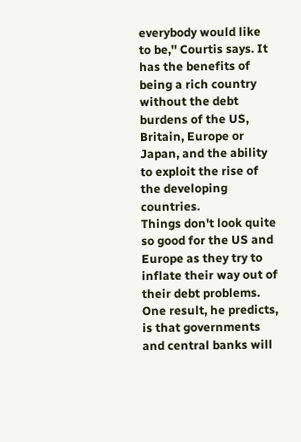everybody would like to be,'' Courtis says. It has the benefits of being a rich country without the debt burdens of the US, Britain, Europe or Japan, and the ability to exploit the rise of the developing countries.
Things don't look quite so good for the US and Europe as they try to inflate their way out of their debt problems.
One result, he predicts, is that governments and central banks will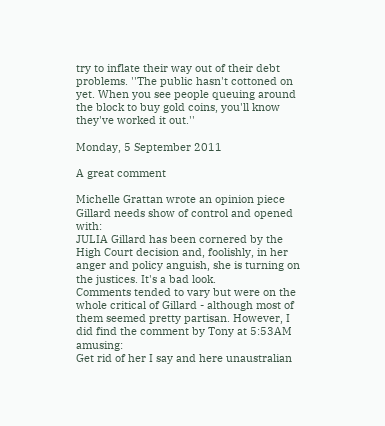try to inflate their way out of their debt problems. ''The public hasn't cottoned on yet. When you see people queuing around the block to buy gold coins, you'll know they've worked it out.''

Monday, 5 September 2011

A great comment

Michelle Grattan wrote an opinion piece Gillard needs show of control and opened with:
JULIA Gillard has been cornered by the High Court decision and, foolishly, in her anger and policy anguish, she is turning on the justices. It's a bad look.
Comments tended to vary but were on the whole critical of Gillard - although most of them seemed pretty partisan. However, I did find the comment by Tony at 5:53AM amusing:
Get rid of her I say and here unaustralian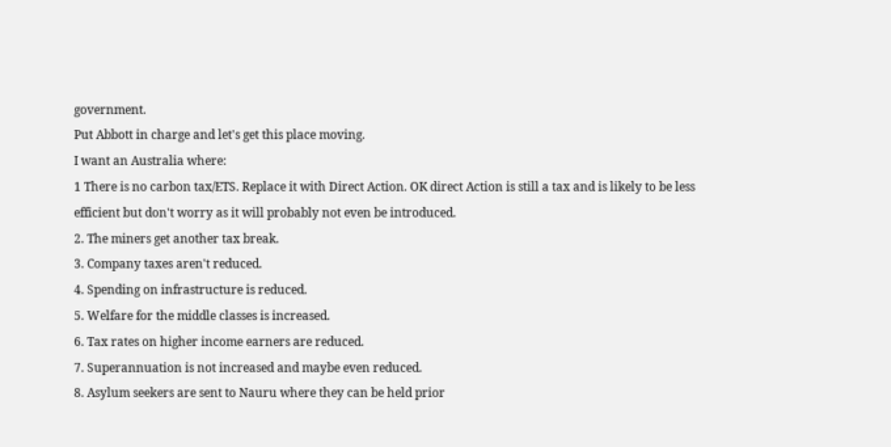government.
Put Abbott in charge and let's get this place moving.
I want an Australia where:
1 There is no carbon tax/ETS. Replace it with Direct Action. OK direct Action is still a tax and is likely to be less efficient but don't worry as it will probably not even be introduced.
2. The miners get another tax break.
3. Company taxes aren't reduced.
4. Spending on infrastructure is reduced.
5. Welfare for the middle classes is increased.
6. Tax rates on higher income earners are reduced.
7. Superannuation is not increased and maybe even reduced.
8. Asylum seekers are sent to Nauru where they can be held prior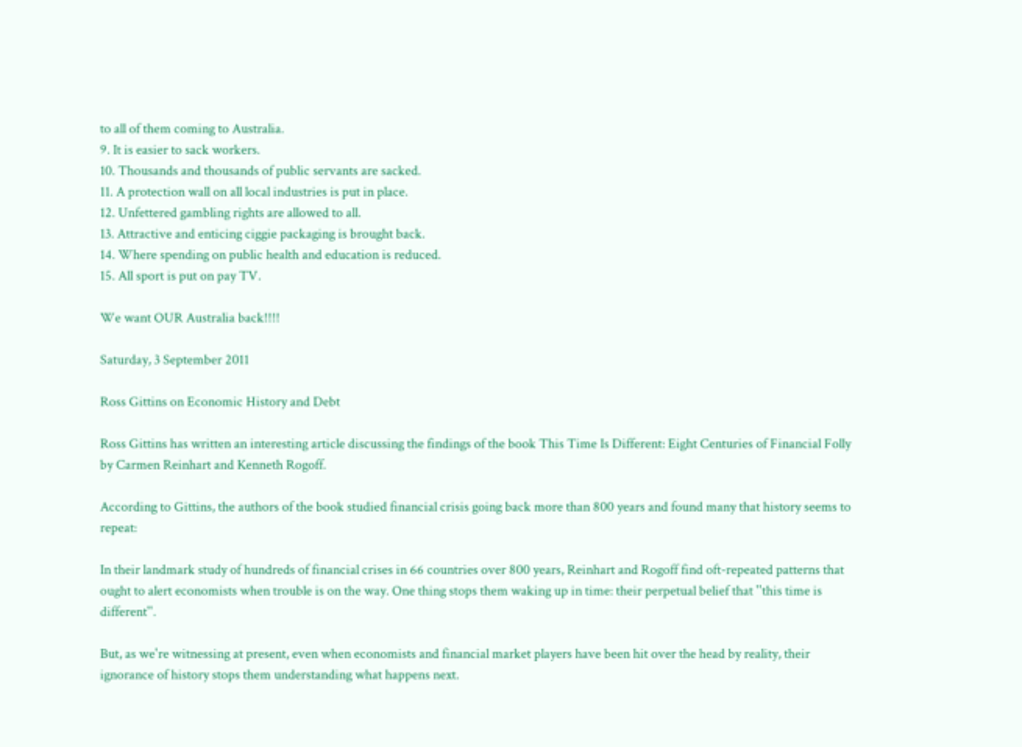to all of them coming to Australia.
9. It is easier to sack workers.
10. Thousands and thousands of public servants are sacked.
11. A protection wall on all local industries is put in place.
12. Unfettered gambling rights are allowed to all.
13. Attractive and enticing ciggie packaging is brought back.
14. Where spending on public health and education is reduced.
15. All sport is put on pay TV.

We want OUR Australia back!!!!

Saturday, 3 September 2011

Ross Gittins on Economic History and Debt

Ross Gittins has written an interesting article discussing the findings of the book This Time Is Different: Eight Centuries of Financial Folly by Carmen Reinhart and Kenneth Rogoff.

According to Gittins, the authors of the book studied financial crisis going back more than 800 years and found many that history seems to repeat:

In their landmark study of hundreds of financial crises in 66 countries over 800 years, Reinhart and Rogoff find oft-repeated patterns that ought to alert economists when trouble is on the way. One thing stops them waking up in time: their perpetual belief that ''this time is different''.

But, as we're witnessing at present, even when economists and financial market players have been hit over the head by reality, their ignorance of history stops them understanding what happens next.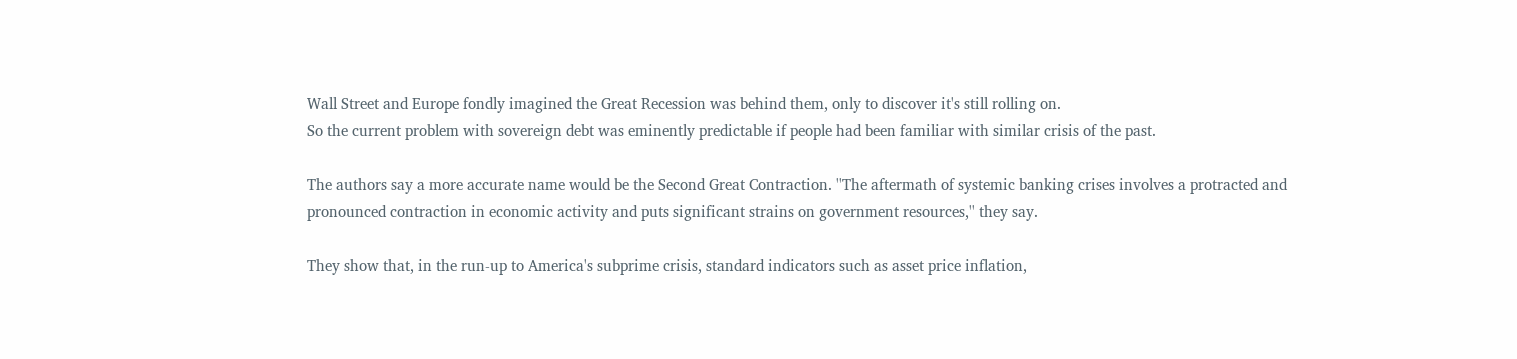Wall Street and Europe fondly imagined the Great Recession was behind them, only to discover it's still rolling on.
So the current problem with sovereign debt was eminently predictable if people had been familiar with similar crisis of the past.

The authors say a more accurate name would be the Second Great Contraction. ''The aftermath of systemic banking crises involves a protracted and pronounced contraction in economic activity and puts significant strains on government resources,'' they say.

They show that, in the run-up to America's subprime crisis, standard indicators such as asset price inflation,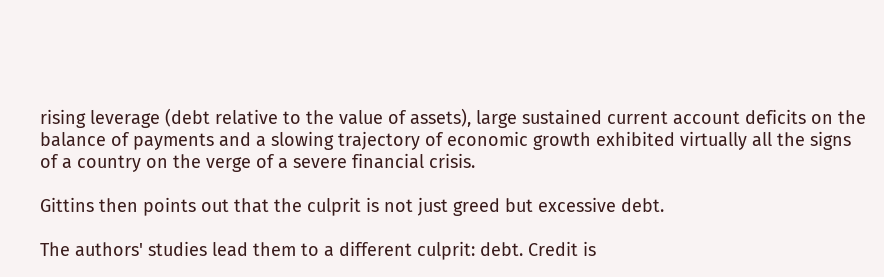rising leverage (debt relative to the value of assets), large sustained current account deficits on the balance of payments and a slowing trajectory of economic growth exhibited virtually all the signs of a country on the verge of a severe financial crisis.

Gittins then points out that the culprit is not just greed but excessive debt.

The authors' studies lead them to a different culprit: debt. Credit is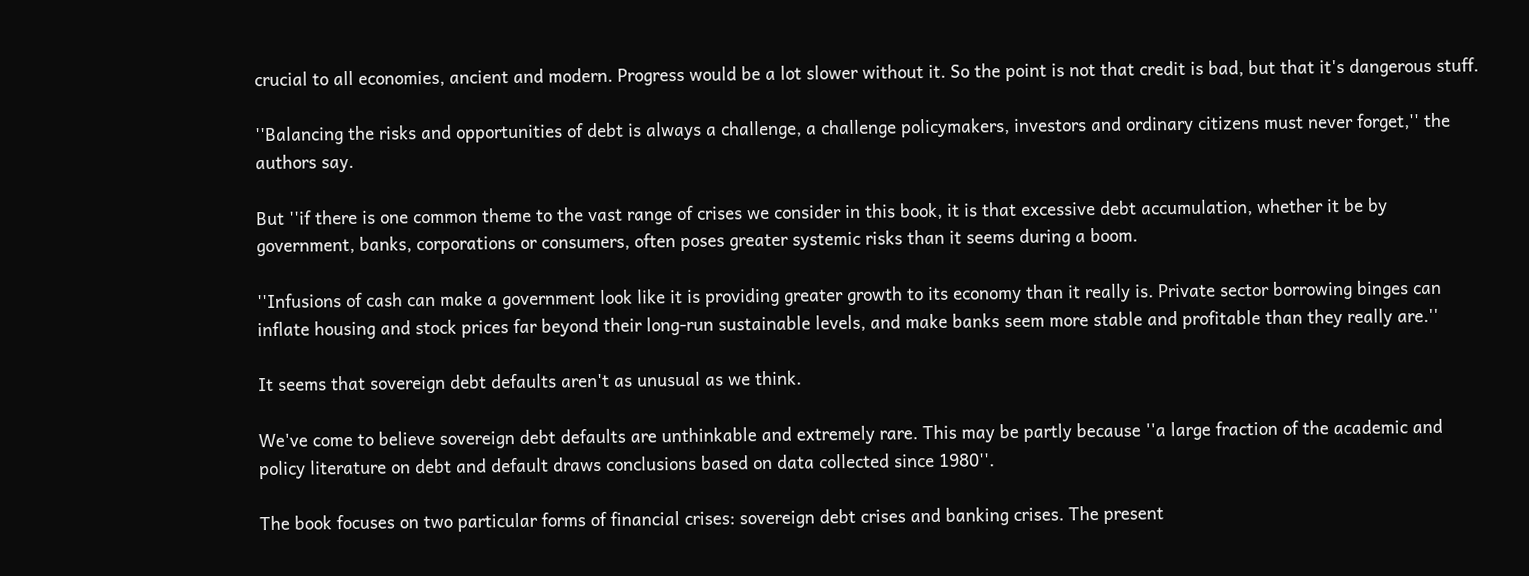crucial to all economies, ancient and modern. Progress would be a lot slower without it. So the point is not that credit is bad, but that it's dangerous stuff.

''Balancing the risks and opportunities of debt is always a challenge, a challenge policymakers, investors and ordinary citizens must never forget,'' the authors say.

But ''if there is one common theme to the vast range of crises we consider in this book, it is that excessive debt accumulation, whether it be by government, banks, corporations or consumers, often poses greater systemic risks than it seems during a boom.

''Infusions of cash can make a government look like it is providing greater growth to its economy than it really is. Private sector borrowing binges can inflate housing and stock prices far beyond their long-run sustainable levels, and make banks seem more stable and profitable than they really are.''

It seems that sovereign debt defaults aren't as unusual as we think.

We've come to believe sovereign debt defaults are unthinkable and extremely rare. This may be partly because ''a large fraction of the academic and policy literature on debt and default draws conclusions based on data collected since 1980''.

The book focuses on two particular forms of financial crises: sovereign debt crises and banking crises. The present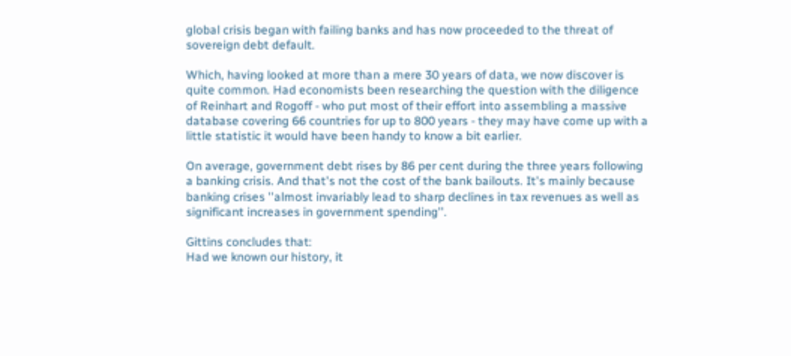global crisis began with failing banks and has now proceeded to the threat of sovereign debt default.

Which, having looked at more than a mere 30 years of data, we now discover is quite common. Had economists been researching the question with the diligence of Reinhart and Rogoff - who put most of their effort into assembling a massive database covering 66 countries for up to 800 years - they may have come up with a little statistic it would have been handy to know a bit earlier.

On average, government debt rises by 86 per cent during the three years following a banking crisis. And that's not the cost of the bank bailouts. It's mainly because banking crises ''almost invariably lead to sharp declines in tax revenues as well as significant increases in government spending''.

Gittins concludes that:
Had we known our history, it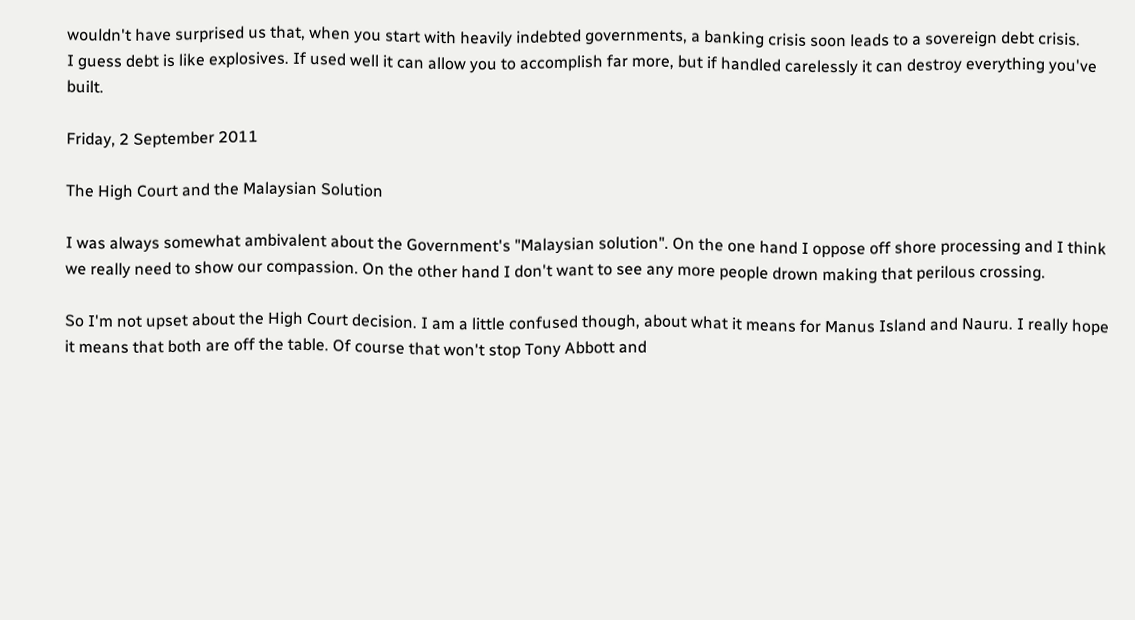wouldn't have surprised us that, when you start with heavily indebted governments, a banking crisis soon leads to a sovereign debt crisis.
I guess debt is like explosives. If used well it can allow you to accomplish far more, but if handled carelessly it can destroy everything you've built.

Friday, 2 September 2011

The High Court and the Malaysian Solution

I was always somewhat ambivalent about the Government's "Malaysian solution". On the one hand I oppose off shore processing and I think we really need to show our compassion. On the other hand I don't want to see any more people drown making that perilous crossing.

So I'm not upset about the High Court decision. I am a little confused though, about what it means for Manus Island and Nauru. I really hope it means that both are off the table. Of course that won't stop Tony Abbott and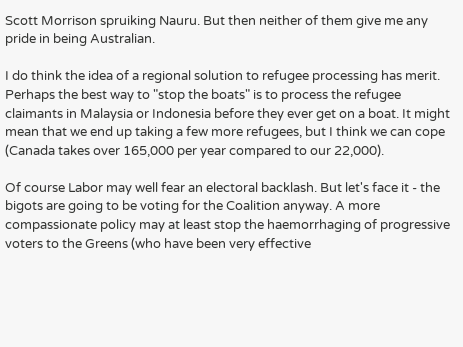Scott Morrison spruiking Nauru. But then neither of them give me any pride in being Australian.

I do think the idea of a regional solution to refugee processing has merit. Perhaps the best way to "stop the boats" is to process the refugee claimants in Malaysia or Indonesia before they ever get on a boat. It might mean that we end up taking a few more refugees, but I think we can cope (Canada takes over 165,000 per year compared to our 22,000).

Of course Labor may well fear an electoral backlash. But let's face it - the bigots are going to be voting for the Coalition anyway. A more compassionate policy may at least stop the haemorrhaging of progressive voters to the Greens (who have been very effective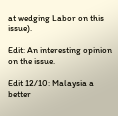at wedging Labor on this issue).

Edit: An interesting opinion on the issue.

Edit 12/10: Malaysia a better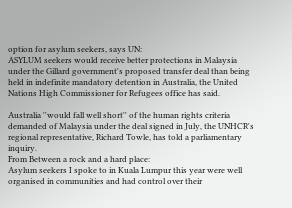option for asylum seekers, says UN:
ASYLUM seekers would receive better protections in Malaysia under the Gillard government's proposed transfer deal than being held in indefinite mandatory detention in Australia, the United Nations High Commissioner for Refugees office has said.

Australia ''would fall well short'' of the human rights criteria demanded of Malaysia under the deal signed in July, the UNHCR's regional representative, Richard Towle, has told a parliamentary inquiry.
From Between a rock and a hard place:
Asylum seekers I spoke to in Kuala Lumpur this year were well organised in communities and had control over their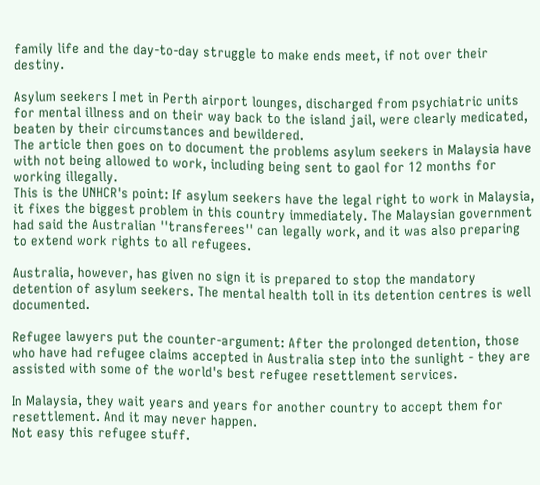family life and the day-to-day struggle to make ends meet, if not over their destiny.

Asylum seekers I met in Perth airport lounges, discharged from psychiatric units for mental illness and on their way back to the island jail, were clearly medicated, beaten by their circumstances and bewildered.
The article then goes on to document the problems asylum seekers in Malaysia have with not being allowed to work, including being sent to gaol for 12 months for working illegally.
This is the UNHCR's point: If asylum seekers have the legal right to work in Malaysia, it fixes the biggest problem in this country immediately. The Malaysian government had said the Australian ''transferees'' can legally work, and it was also preparing to extend work rights to all refugees.

Australia, however, has given no sign it is prepared to stop the mandatory detention of asylum seekers. The mental health toll in its detention centres is well documented.

Refugee lawyers put the counter-argument: After the prolonged detention, those who have had refugee claims accepted in Australia step into the sunlight - they are assisted with some of the world's best refugee resettlement services.

In Malaysia, they wait years and years for another country to accept them for resettlement. And it may never happen.
Not easy this refugee stuff.